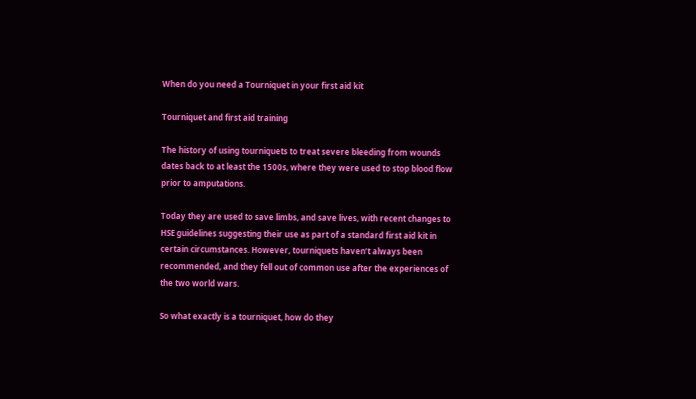When do you need a Tourniquet in your first aid kit

Tourniquet and first aid training

The history of using tourniquets to treat severe bleeding from wounds dates back to at least the 1500s, where they were used to stop blood flow prior to amputations.

Today they are used to save limbs, and save lives, with recent changes to HSE guidelines suggesting their use as part of a standard first aid kit in certain circumstances. However, tourniquets haven’t always been recommended, and they fell out of common use after the experiences of the two world wars.

So what exactly is a tourniquet, how do they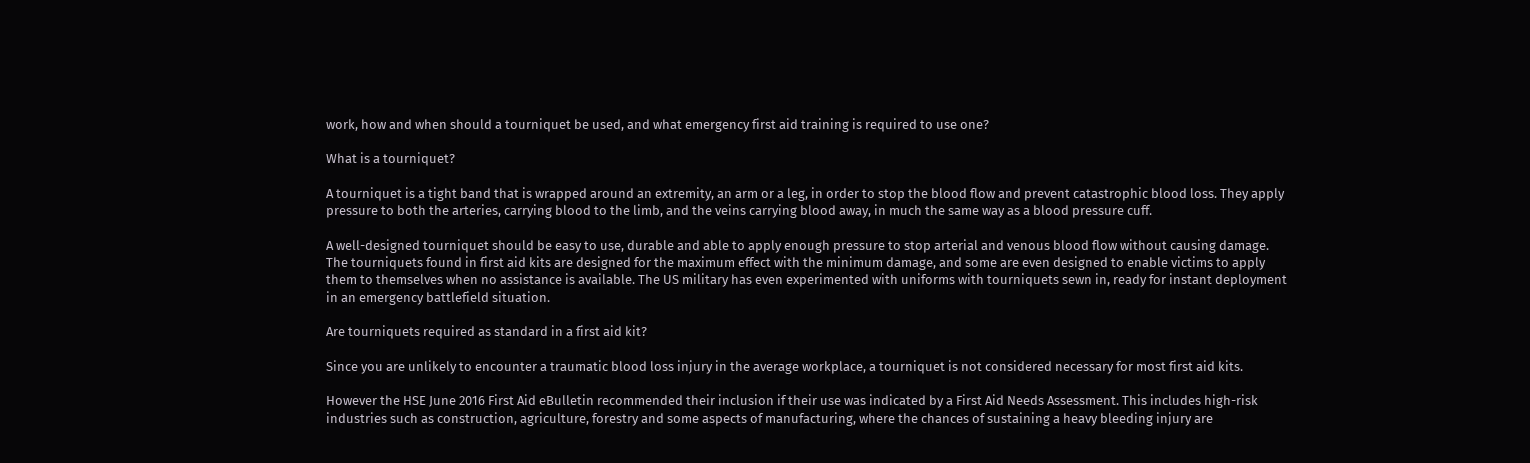work, how and when should a tourniquet be used, and what emergency first aid training is required to use one?

What is a tourniquet?

A tourniquet is a tight band that is wrapped around an extremity, an arm or a leg, in order to stop the blood flow and prevent catastrophic blood loss. They apply pressure to both the arteries, carrying blood to the limb, and the veins carrying blood away, in much the same way as a blood pressure cuff.

A well-designed tourniquet should be easy to use, durable and able to apply enough pressure to stop arterial and venous blood flow without causing damage. The tourniquets found in first aid kits are designed for the maximum effect with the minimum damage, and some are even designed to enable victims to apply them to themselves when no assistance is available. The US military has even experimented with uniforms with tourniquets sewn in, ready for instant deployment in an emergency battlefield situation.

Are tourniquets required as standard in a first aid kit?

Since you are unlikely to encounter a traumatic blood loss injury in the average workplace, a tourniquet is not considered necessary for most first aid kits.

However the HSE June 2016 First Aid eBulletin recommended their inclusion if their use was indicated by a First Aid Needs Assessment. This includes high-risk industries such as construction, agriculture, forestry and some aspects of manufacturing, where the chances of sustaining a heavy bleeding injury are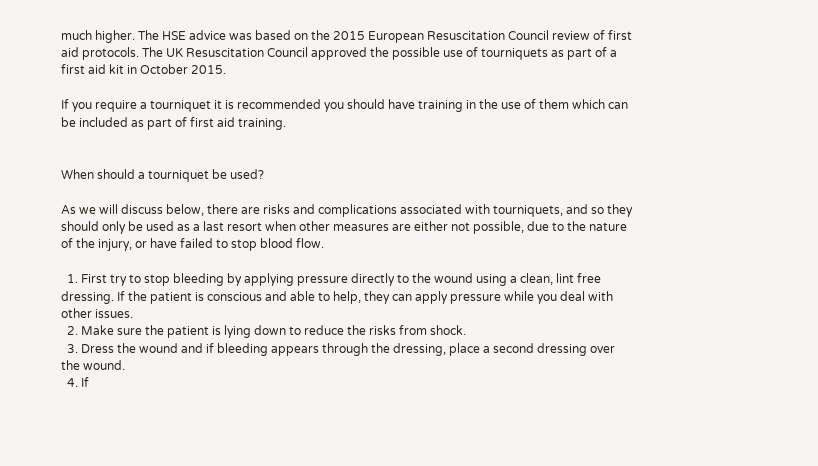much higher. The HSE advice was based on the 2015 European Resuscitation Council review of first aid protocols. The UK Resuscitation Council approved the possible use of tourniquets as part of a first aid kit in October 2015.

If you require a tourniquet it is recommended you should have training in the use of them which can be included as part of first aid training.


When should a tourniquet be used?

As we will discuss below, there are risks and complications associated with tourniquets, and so they should only be used as a last resort when other measures are either not possible, due to the nature of the injury, or have failed to stop blood flow.

  1. First try to stop bleeding by applying pressure directly to the wound using a clean, lint free dressing. If the patient is conscious and able to help, they can apply pressure while you deal with other issues.
  2. Make sure the patient is lying down to reduce the risks from shock.
  3. Dress the wound and if bleeding appears through the dressing, place a second dressing over the wound.
  4. If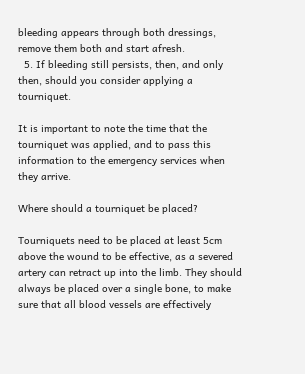bleeding appears through both dressings, remove them both and start afresh.
  5. If bleeding still persists, then, and only then, should you consider applying a tourniquet.

It is important to note the time that the tourniquet was applied, and to pass this information to the emergency services when they arrive.

Where should a tourniquet be placed?

Tourniquets need to be placed at least 5cm above the wound to be effective, as a severed artery can retract up into the limb. They should always be placed over a single bone, to make sure that all blood vessels are effectively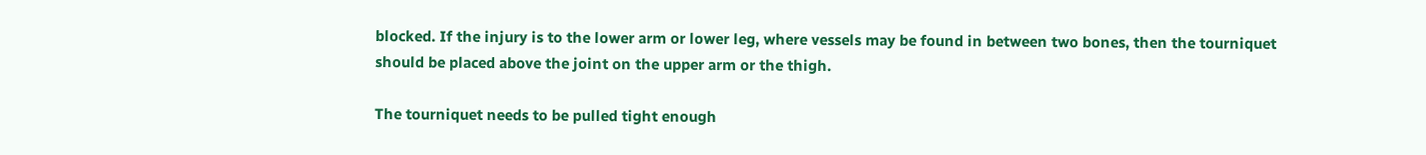blocked. If the injury is to the lower arm or lower leg, where vessels may be found in between two bones, then the tourniquet should be placed above the joint on the upper arm or the thigh.

The tourniquet needs to be pulled tight enough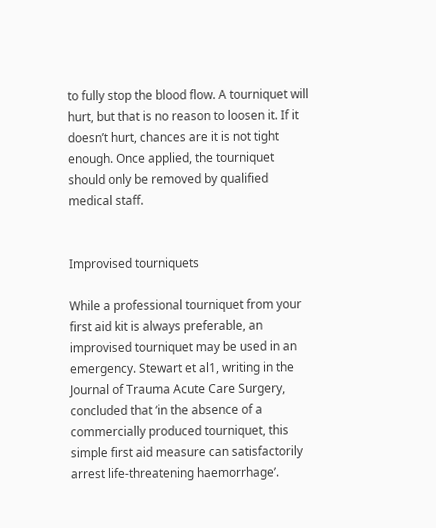to fully stop the blood flow. A tourniquet will hurt, but that is no reason to loosen it. If it doesn’t hurt, chances are it is not tight enough. Once applied, the tourniquet should only be removed by qualified medical staff.


Improvised tourniquets

While a professional tourniquet from your first aid kit is always preferable, an improvised tourniquet may be used in an emergency. Stewart et al1, writing in the Journal of Trauma Acute Care Surgery, concluded that ‘in the absence of a commercially produced tourniquet, this simple first aid measure can satisfactorily arrest life-threatening haemorrhage’.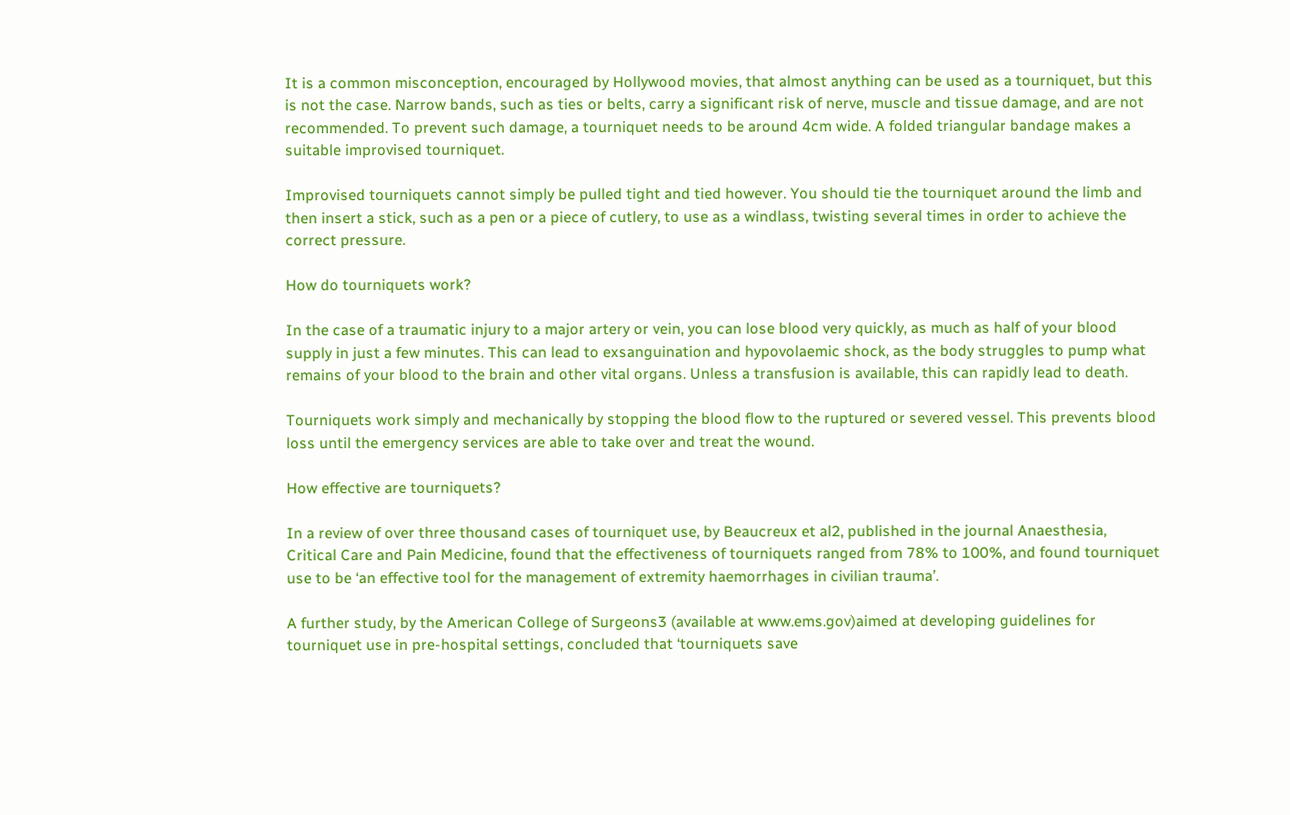It is a common misconception, encouraged by Hollywood movies, that almost anything can be used as a tourniquet, but this is not the case. Narrow bands, such as ties or belts, carry a significant risk of nerve, muscle and tissue damage, and are not recommended. To prevent such damage, a tourniquet needs to be around 4cm wide. A folded triangular bandage makes a suitable improvised tourniquet.

Improvised tourniquets cannot simply be pulled tight and tied however. You should tie the tourniquet around the limb and then insert a stick, such as a pen or a piece of cutlery, to use as a windlass, twisting several times in order to achieve the correct pressure.

How do tourniquets work?

In the case of a traumatic injury to a major artery or vein, you can lose blood very quickly, as much as half of your blood supply in just a few minutes. This can lead to exsanguination and hypovolaemic shock, as the body struggles to pump what remains of your blood to the brain and other vital organs. Unless a transfusion is available, this can rapidly lead to death.

Tourniquets work simply and mechanically by stopping the blood flow to the ruptured or severed vessel. This prevents blood loss until the emergency services are able to take over and treat the wound.

How effective are tourniquets?

In a review of over three thousand cases of tourniquet use, by Beaucreux et al2, published in the journal Anaesthesia, Critical Care and Pain Medicine, found that the effectiveness of tourniquets ranged from 78% to 100%, and found tourniquet use to be ‘an effective tool for the management of extremity haemorrhages in civilian trauma’.

A further study, by the American College of Surgeons3 (available at www.ems.gov)aimed at developing guidelines for tourniquet use in pre-hospital settings, concluded that ‘tourniquets save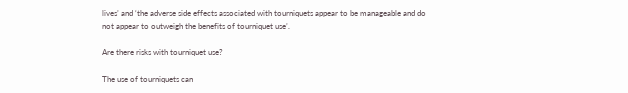lives’ and ‘the adverse side effects associated with tourniquets appear to be manageable and do not appear to outweigh the benefits of tourniquet use’.

Are there risks with tourniquet use?

The use of tourniquets can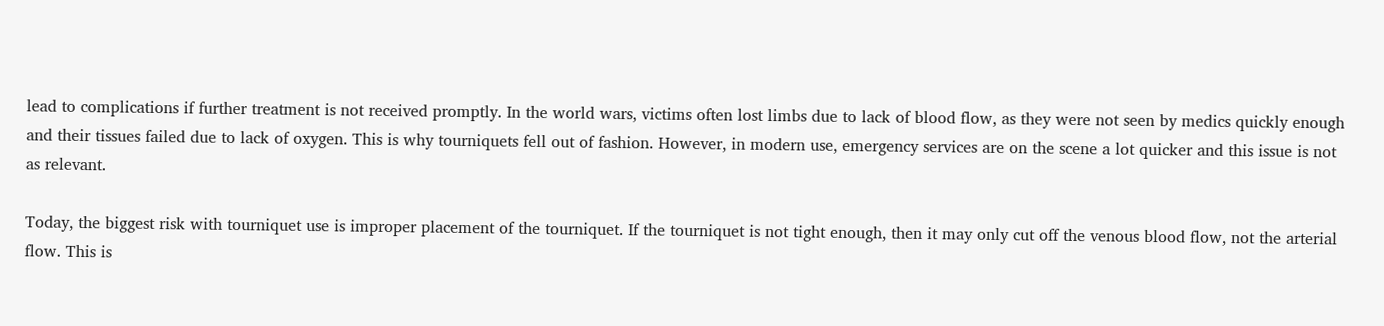lead to complications if further treatment is not received promptly. In the world wars, victims often lost limbs due to lack of blood flow, as they were not seen by medics quickly enough and their tissues failed due to lack of oxygen. This is why tourniquets fell out of fashion. However, in modern use, emergency services are on the scene a lot quicker and this issue is not as relevant.

Today, the biggest risk with tourniquet use is improper placement of the tourniquet. If the tourniquet is not tight enough, then it may only cut off the venous blood flow, not the arterial flow. This is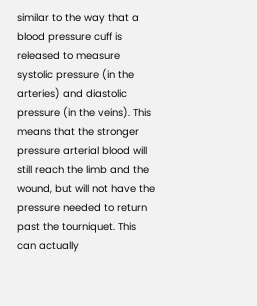similar to the way that a blood pressure cuff is released to measure systolic pressure (in the arteries) and diastolic pressure (in the veins). This means that the stronger pressure arterial blood will still reach the limb and the wound, but will not have the pressure needed to return past the tourniquet. This can actually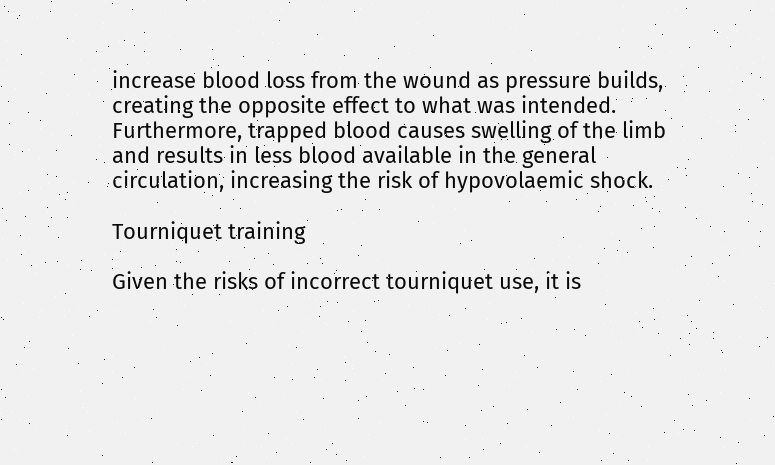increase blood loss from the wound as pressure builds, creating the opposite effect to what was intended. Furthermore, trapped blood causes swelling of the limb and results in less blood available in the general circulation, increasing the risk of hypovolaemic shock.

Tourniquet training

Given the risks of incorrect tourniquet use, it is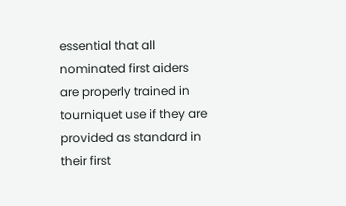essential that all nominated first aiders are properly trained in tourniquet use if they are provided as standard in their first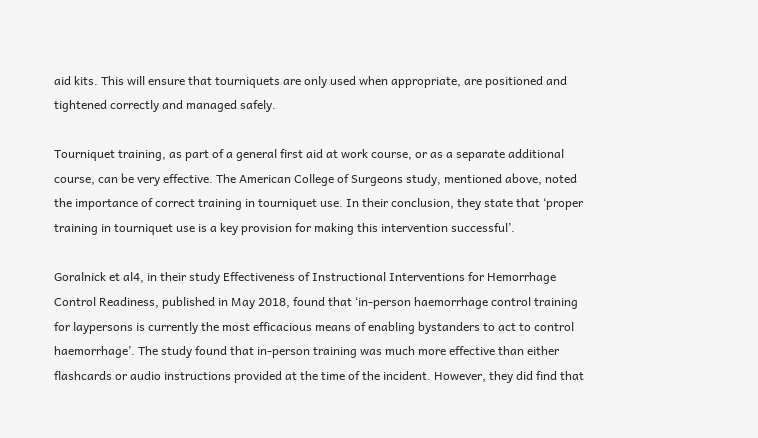aid kits. This will ensure that tourniquets are only used when appropriate, are positioned and tightened correctly and managed safely.

Tourniquet training, as part of a general first aid at work course, or as a separate additional course, can be very effective. The American College of Surgeons study, mentioned above, noted the importance of correct training in tourniquet use. In their conclusion, they state that ‘proper training in tourniquet use is a key provision for making this intervention successful’.

Goralnick et al4, in their study Effectiveness of Instructional Interventions for Hemorrhage Control Readiness, published in May 2018, found that ‘in-person haemorrhage control training for laypersons is currently the most efficacious means of enabling bystanders to act to control haemorrhage’. The study found that in-person training was much more effective than either flashcards or audio instructions provided at the time of the incident. However, they did find that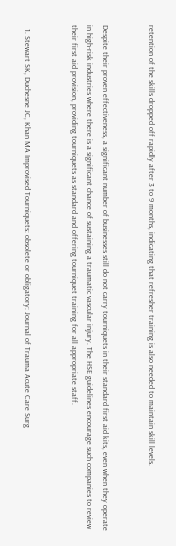retention of the skills dropped off rapidly after 3 to 9 months, indicating that refresher training is also needed to maintain skill levels.


Despite their proven effectiveness, a significant number of businesses still do not carry tourniquets in their standard first aid kits, even when they operate in high-risk industries where there is a significant chance of sustaining a traumatic vascular injury. The HSE guidelines encourage such companies to review their first aid provision, providing tourniquets as standard and offering tourniquet training for all appropriate staff.


  1. Stewart SK, Duchesne JC, Khan MA Improvised Tourniquets: obsolete or obligatory: Journal of Trauma Acute Care Surg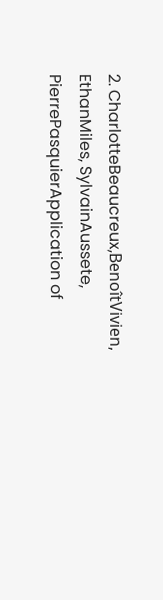2. CharlotteBeaucreux,BenoîtVivien, EthanMiles, SylvainAussete, PierrePasquierApplication of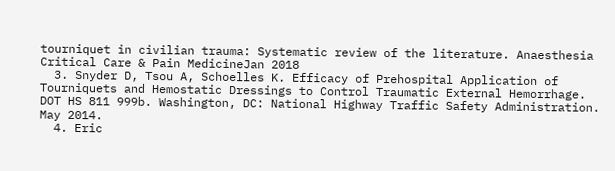tourniquet in civilian trauma: Systematic review of the literature. Anaesthesia Critical Care & Pain MedicineJan 2018
  3. Snyder D, Tsou A, Schoelles K. Efficacy of Prehospital Application of Tourniquets and Hemostatic Dressings to Control Traumatic External Hemorrhage.
DOT HS 811 999b. Washington, DC: National Highway Traffic Safety Administration. May 2014.
  4. Eric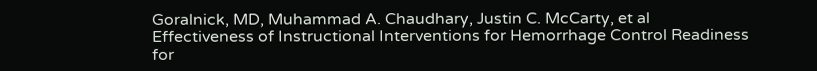Goralnick, MD, Muhammad A. Chaudhary, Justin C. McCarty, et al Effectiveness of Instructional Interventions for Hemorrhage Control Readiness for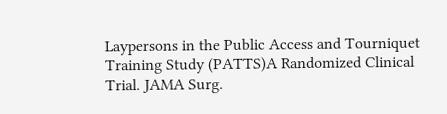Laypersons in the Public Access and Tourniquet Training Study (PATTS)A Randomized Clinical Trial. JAMA Surg.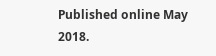Published online May 2018.